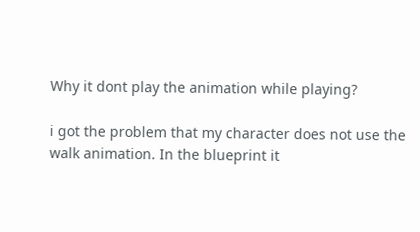Why it dont play the animation while playing?

i got the problem that my character does not use the walk animation. In the blueprint it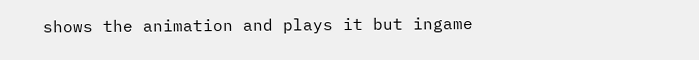shows the animation and plays it but ingame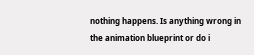nothing happens. Is anything wrong in the animation blueprint or do i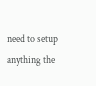need to setup anything the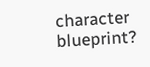character blueprint?